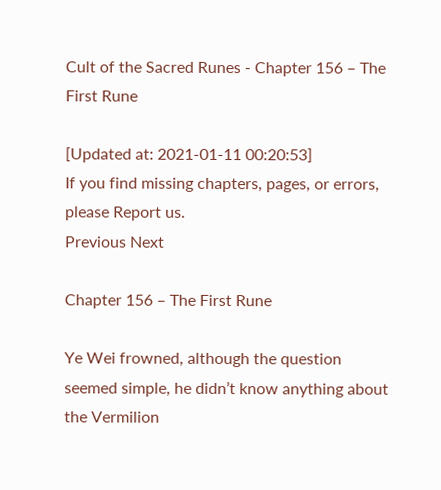Cult of the Sacred Runes - Chapter 156 – The First Rune

[Updated at: 2021-01-11 00:20:53]
If you find missing chapters, pages, or errors, please Report us.
Previous Next

Chapter 156 – The First Rune

Ye Wei frowned, although the question seemed simple, he didn’t know anything about the Vermilion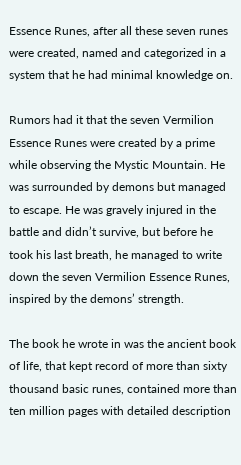Essence Runes, after all these seven runes were created, named and categorized in a system that he had minimal knowledge on.

Rumors had it that the seven Vermilion Essence Runes were created by a prime while observing the Mystic Mountain. He was surrounded by demons but managed to escape. He was gravely injured in the battle and didn’t survive, but before he took his last breath, he managed to write down the seven Vermilion Essence Runes, inspired by the demons’ strength.

The book he wrote in was the ancient book of life, that kept record of more than sixty thousand basic runes, contained more than ten million pages with detailed description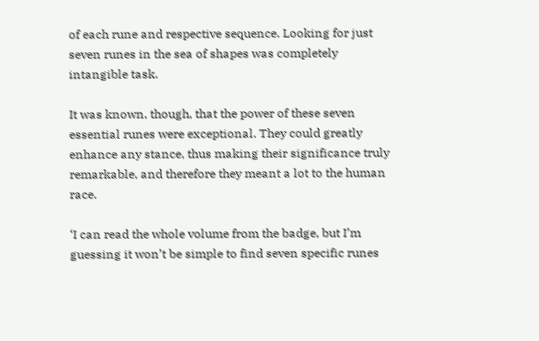of each rune and respective sequence. Looking for just seven runes in the sea of shapes was completely intangible task.

It was known, though, that the power of these seven essential runes were exceptional. They could greatly enhance any stance, thus making their significance truly remarkable, and therefore they meant a lot to the human race.

‘I can read the whole volume from the badge, but I’m guessing it won’t be simple to find seven specific runes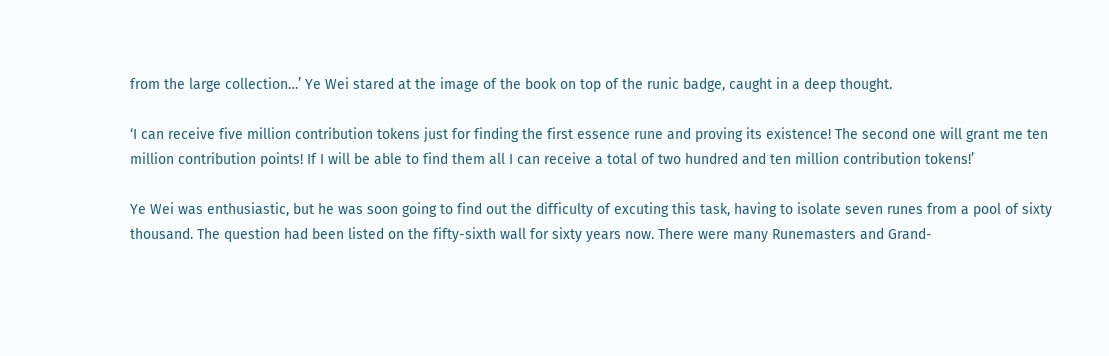from the large collection…’ Ye Wei stared at the image of the book on top of the runic badge, caught in a deep thought.

‘I can receive five million contribution tokens just for finding the first essence rune and proving its existence! The second one will grant me ten million contribution points! If I will be able to find them all I can receive a total of two hundred and ten million contribution tokens!’

Ye Wei was enthusiastic, but he was soon going to find out the difficulty of excuting this task, having to isolate seven runes from a pool of sixty thousand. The question had been listed on the fifty-sixth wall for sixty years now. There were many Runemasters and Grand-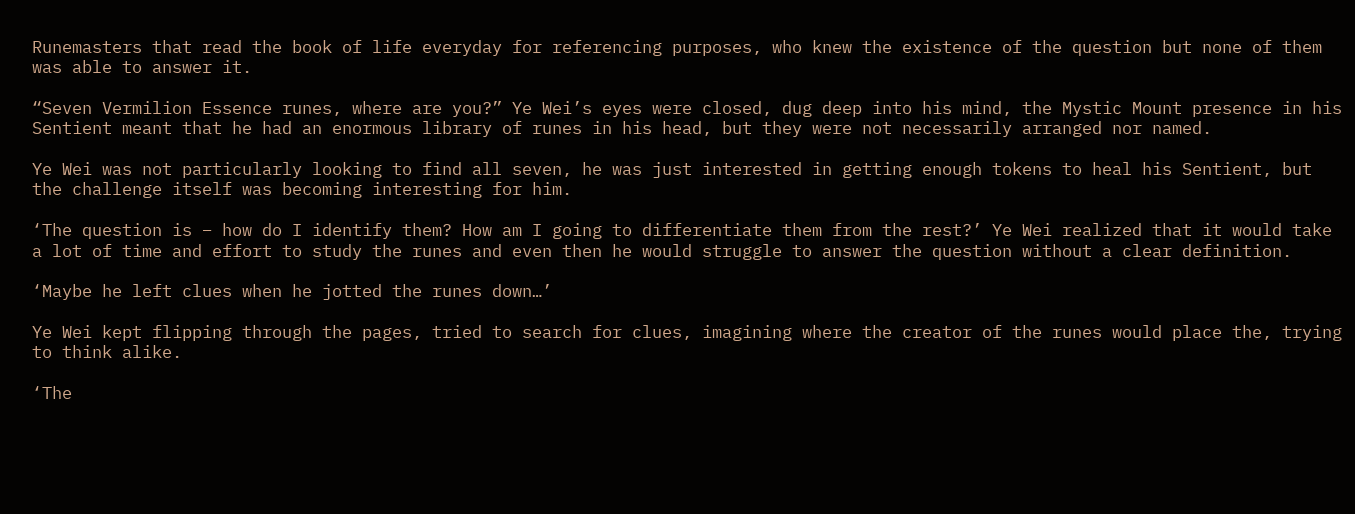Runemasters that read the book of life everyday for referencing purposes, who knew the existence of the question but none of them was able to answer it.

“Seven Vermilion Essence runes, where are you?” Ye Wei’s eyes were closed, dug deep into his mind, the Mystic Mount presence in his Sentient meant that he had an enormous library of runes in his head, but they were not necessarily arranged nor named.

Ye Wei was not particularly looking to find all seven, he was just interested in getting enough tokens to heal his Sentient, but the challenge itself was becoming interesting for him.

‘The question is – how do I identify them? How am I going to differentiate them from the rest?’ Ye Wei realized that it would take a lot of time and effort to study the runes and even then he would struggle to answer the question without a clear definition.

‘Maybe he left clues when he jotted the runes down…’

Ye Wei kept flipping through the pages, tried to search for clues, imagining where the creator of the runes would place the, trying to think alike.

‘The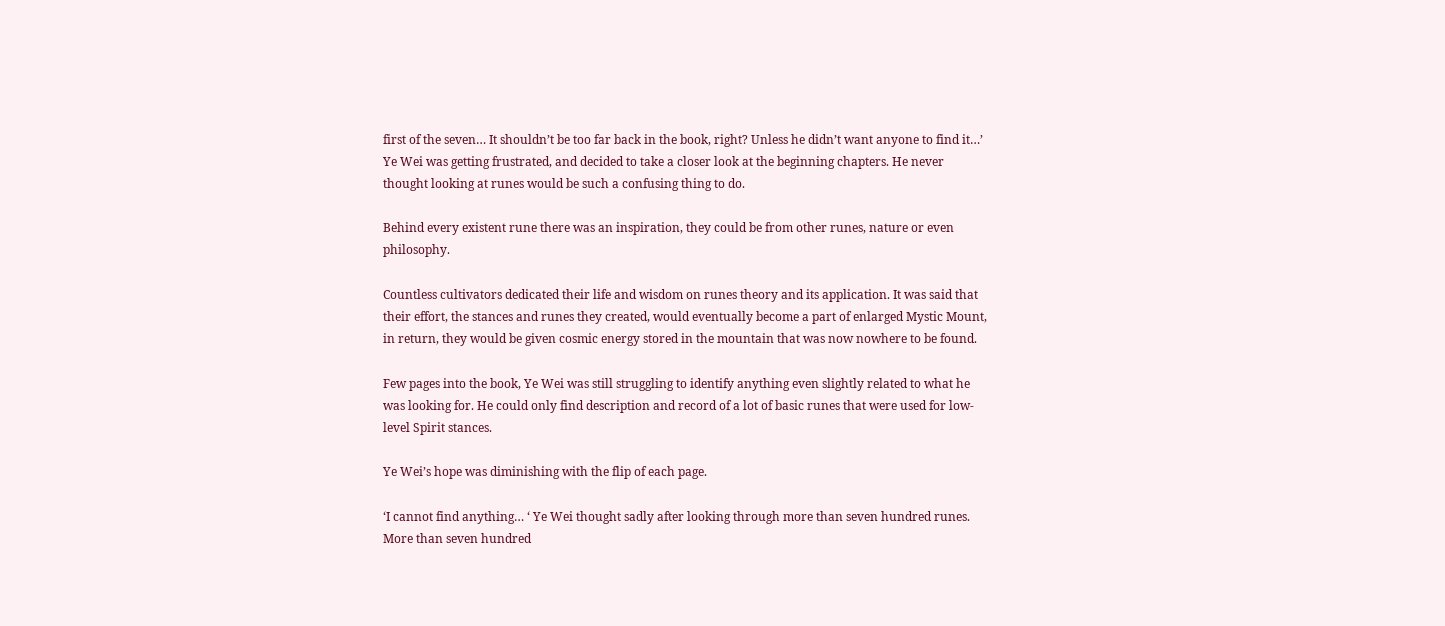first of the seven… It shouldn’t be too far back in the book, right? Unless he didn’t want anyone to find it…’ Ye Wei was getting frustrated, and decided to take a closer look at the beginning chapters. He never thought looking at runes would be such a confusing thing to do.

Behind every existent rune there was an inspiration, they could be from other runes, nature or even philosophy.

Countless cultivators dedicated their life and wisdom on runes theory and its application. It was said that their effort, the stances and runes they created, would eventually become a part of enlarged Mystic Mount, in return, they would be given cosmic energy stored in the mountain that was now nowhere to be found.

Few pages into the book, Ye Wei was still struggling to identify anything even slightly related to what he was looking for. He could only find description and record of a lot of basic runes that were used for low-level Spirit stances.

Ye Wei’s hope was diminishing with the flip of each page.

‘I cannot find anything… ‘ Ye Wei thought sadly after looking through more than seven hundred runes. More than seven hundred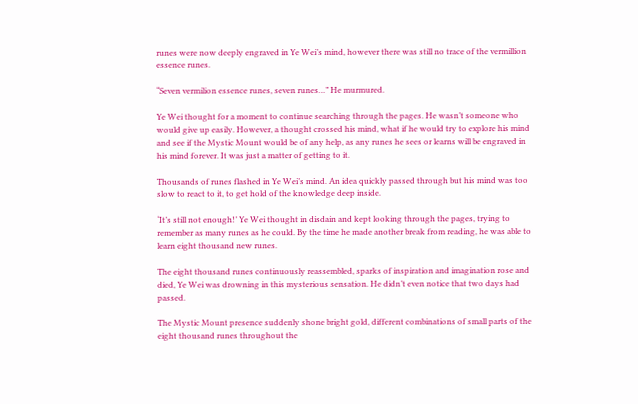runes were now deeply engraved in Ye Wei’s mind, however there was still no trace of the vermillion essence runes.

“Seven vermilion essence runes, seven runes…” He murmured.

Ye Wei thought for a moment to continue searching through the pages. He wasn’t someone who would give up easily. However, a thought crossed his mind, what if he would try to explore his mind and see if the Mystic Mount would be of any help, as any runes he sees or learns will be engraved in his mind forever. It was just a matter of getting to it.

Thousands of runes flashed in Ye Wei’s mind. An idea quickly passed through but his mind was too slow to react to it, to get hold of the knowledge deep inside.

‘It’s still not enough!’ Ye Wei thought in disdain and kept looking through the pages, trying to remember as many runes as he could. By the time he made another break from reading, he was able to learn eight thousand new runes.

The eight thousand runes continuously reassembled, sparks of inspiration and imagination rose and died, Ye Wei was drowning in this mysterious sensation. He didn’t even notice that two days had passed.

The Mystic Mount presence suddenly shone bright gold, different combinations of small parts of the eight thousand runes throughout the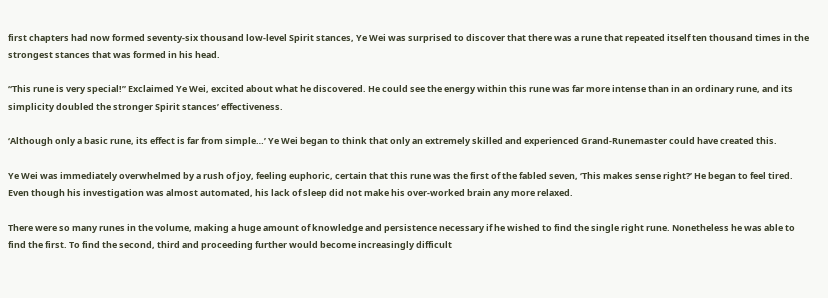first chapters had now formed seventy-six thousand low-level Spirit stances, Ye Wei was surprised to discover that there was a rune that repeated itself ten thousand times in the strongest stances that was formed in his head.

“This rune is very special!” Exclaimed Ye Wei, excited about what he discovered. He could see the energy within this rune was far more intense than in an ordinary rune, and its simplicity doubled the stronger Spirit stances’ effectiveness.

‘Although only a basic rune, its effect is far from simple…’ Ye Wei began to think that only an extremely skilled and experienced Grand-Runemaster could have created this.

Ye Wei was immediately overwhelmed by a rush of joy, feeling euphoric, certain that this rune was the first of the fabled seven, ‘This makes sense right?’ He began to feel tired. Even though his investigation was almost automated, his lack of sleep did not make his over-worked brain any more relaxed.

There were so many runes in the volume, making a huge amount of knowledge and persistence necessary if he wished to find the single right rune. Nonetheless he was able to find the first. To find the second, third and proceeding further would become increasingly difficult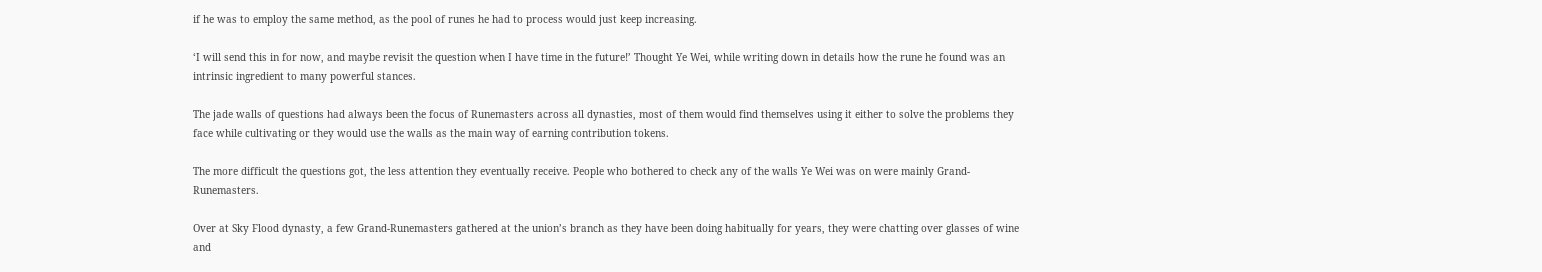if he was to employ the same method, as the pool of runes he had to process would just keep increasing.

‘I will send this in for now, and maybe revisit the question when I have time in the future!’ Thought Ye Wei, while writing down in details how the rune he found was an intrinsic ingredient to many powerful stances.

The jade walls of questions had always been the focus of Runemasters across all dynasties, most of them would find themselves using it either to solve the problems they face while cultivating or they would use the walls as the main way of earning contribution tokens.

The more difficult the questions got, the less attention they eventually receive. People who bothered to check any of the walls Ye Wei was on were mainly Grand-Runemasters.

Over at Sky Flood dynasty, a few Grand-Runemasters gathered at the union’s branch as they have been doing habitually for years, they were chatting over glasses of wine and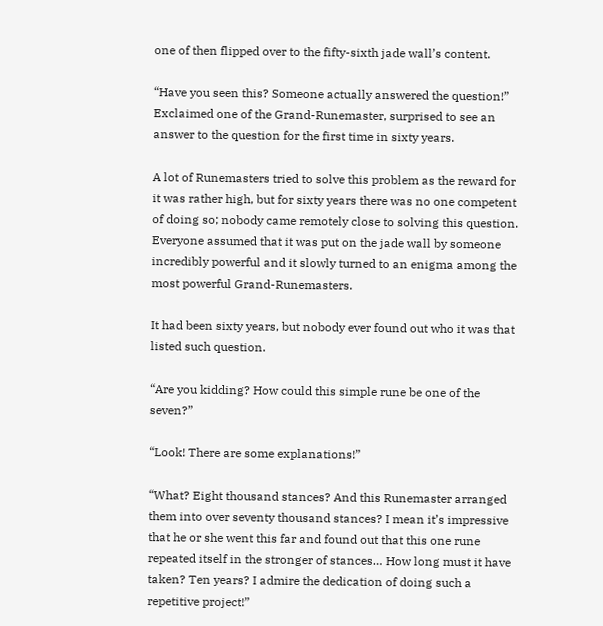one of then flipped over to the fifty-sixth jade wall’s content.

“Have you seen this? Someone actually answered the question!” Exclaimed one of the Grand-Runemaster, surprised to see an answer to the question for the first time in sixty years.

A lot of Runemasters tried to solve this problem as the reward for it was rather high, but for sixty years there was no one competent of doing so; nobody came remotely close to solving this question. Everyone assumed that it was put on the jade wall by someone incredibly powerful and it slowly turned to an enigma among the most powerful Grand-Runemasters.

It had been sixty years, but nobody ever found out who it was that listed such question.

“Are you kidding? How could this simple rune be one of the seven?”

“Look! There are some explanations!”

“What? Eight thousand stances? And this Runemaster arranged them into over seventy thousand stances? I mean it’s impressive that he or she went this far and found out that this one rune repeated itself in the stronger of stances… How long must it have taken? Ten years? I admire the dedication of doing such a repetitive project!”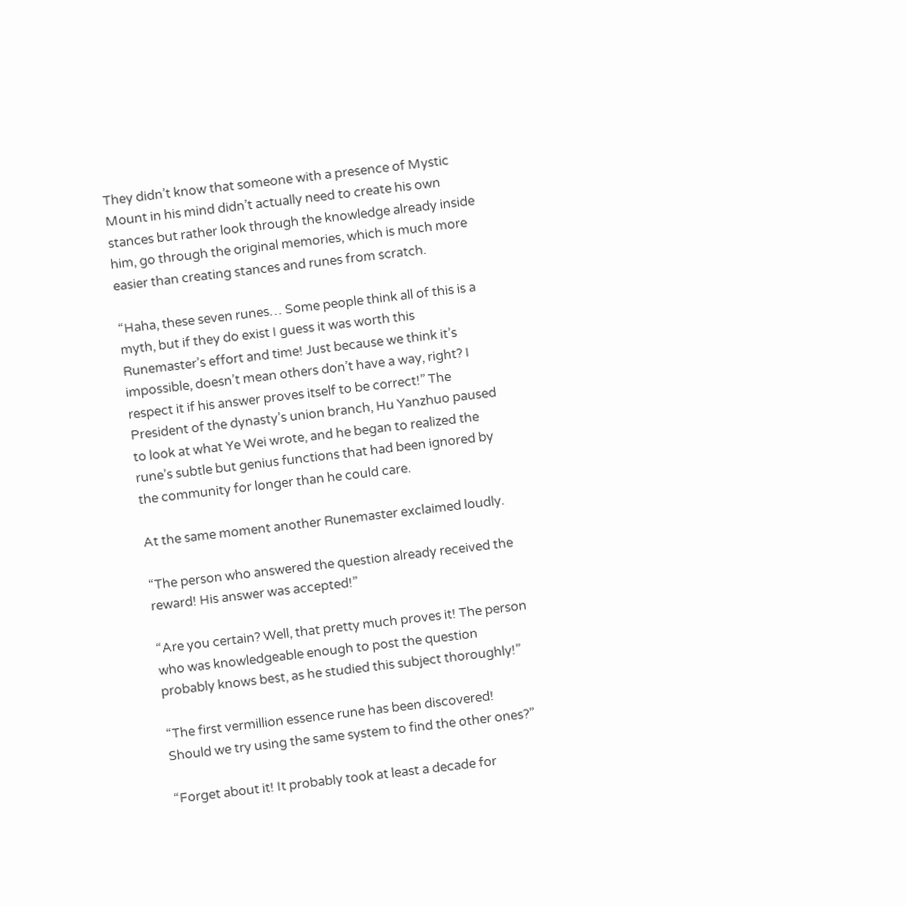They didn’t know that someone with a presence of Mystic Mount in his mind didn’t actually need to create his own stances but rather look through the knowledge already inside him, go through the original memories, which is much more easier than creating stances and runes from scratch.

“Haha, these seven runes… Some people think all of this is a myth, but if they do exist I guess it was worth this Runemaster’s effort and time! Just because we think it’s impossible, doesn’t mean others don’t have a way, right? I respect it if his answer proves itself to be correct!” The President of the dynasty’s union branch, Hu Yanzhuo paused to look at what Ye Wei wrote, and he began to realized the rune’s subtle but genius functions that had been ignored by the community for longer than he could care.

At the same moment another Runemaster exclaimed loudly.

“The person who answered the question already received the reward! His answer was accepted!”

“Are you certain? Well, that pretty much proves it! The person who was knowledgeable enough to post the question probably knows best, as he studied this subject thoroughly!”

“The first vermillion essence rune has been discovered! Should we try using the same system to find the other ones?”

“Forget about it! It probably took at least a decade for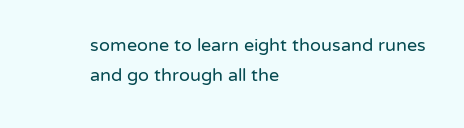someone to learn eight thousand runes and go through all the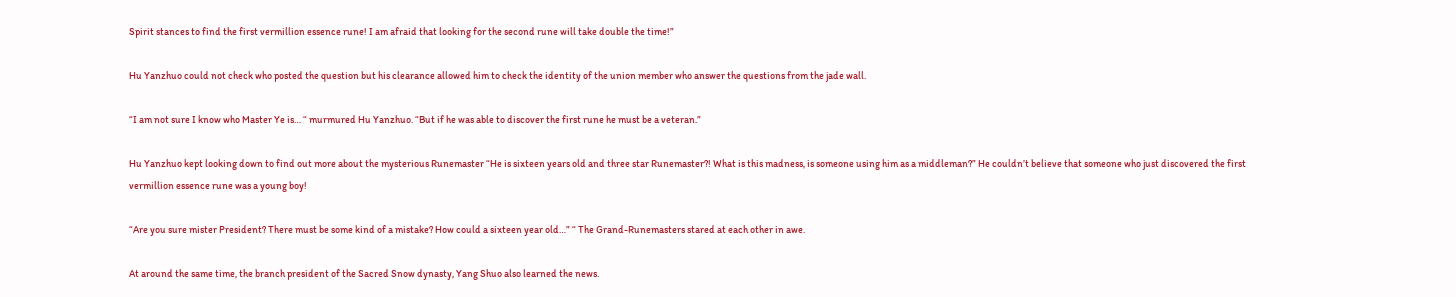Spirit stances to find the first vermillion essence rune! I am afraid that looking for the second rune will take double the time!”

Hu Yanzhuo could not check who posted the question but his clearance allowed him to check the identity of the union member who answer the questions from the jade wall.

“I am not sure I know who Master Ye is… “ murmured Hu Yanzhuo. “But if he was able to discover the first rune he must be a veteran.”

Hu Yanzhuo kept looking down to find out more about the mysterious Runemaster “He is sixteen years old and three star Runemaster?! What is this madness, is someone using him as a middleman?” He couldn’t believe that someone who just discovered the first vermillion essence rune was a young boy!

“Are you sure mister President? There must be some kind of a mistake? How could a sixteen year old…” “ The Grand-Runemasters stared at each other in awe.

At around the same time, the branch president of the Sacred Snow dynasty, Yang Shuo also learned the news.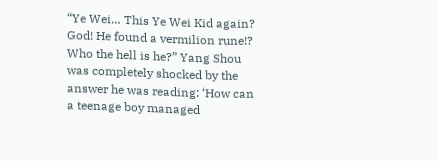“Ye Wei… This Ye Wei Kid again? God! He found a vermilion rune!? Who the hell is he?” Yang Shou was completely shocked by the answer he was reading: ‘How can a teenage boy managed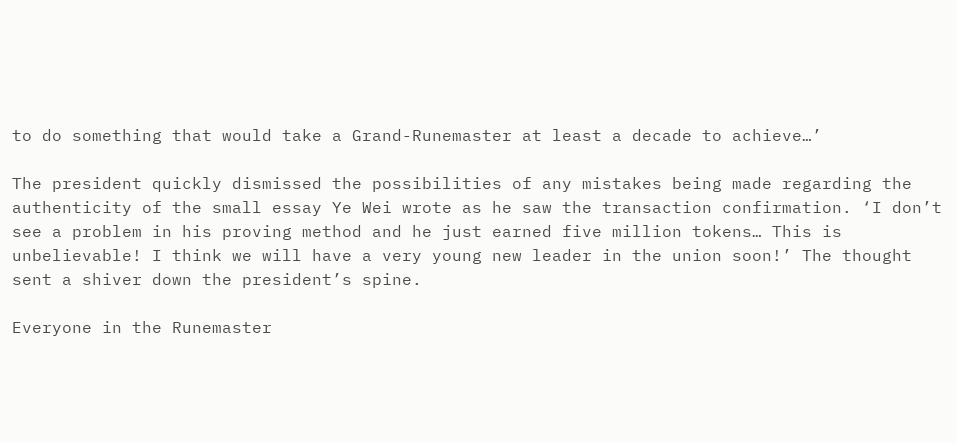to do something that would take a Grand-Runemaster at least a decade to achieve…’

The president quickly dismissed the possibilities of any mistakes being made regarding the authenticity of the small essay Ye Wei wrote as he saw the transaction confirmation. ‘I don’t see a problem in his proving method and he just earned five million tokens… This is unbelievable! I think we will have a very young new leader in the union soon!’ The thought sent a shiver down the president’s spine.

Everyone in the Runemaster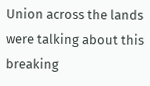Union across the lands were talking about this breaking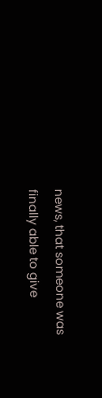news, that someone was finally able to give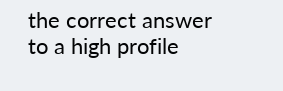the correct answer to a high profile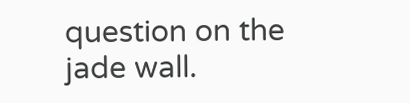question on the jade wall.